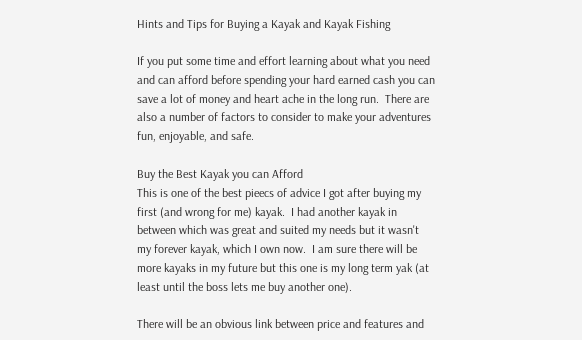Hints and Tips for Buying a Kayak and Kayak Fishing

If you put some time and effort learning about what you need and can afford before spending your hard earned cash you can save a lot of money and heart ache in the long run.  There are also a number of factors to consider to make your adventures fun, enjoyable, and safe.

Buy the Best Kayak you can Afford
This is one of the best pieecs of advice I got after buying my first (and wrong for me) kayak.  I had another kayak in between which was great and suited my needs but it wasn't my forever kayak, which I own now.  I am sure there will be more kayaks in my future but this one is my long term yak (at least until the boss lets me buy another one).

There will be an obvious link between price and features and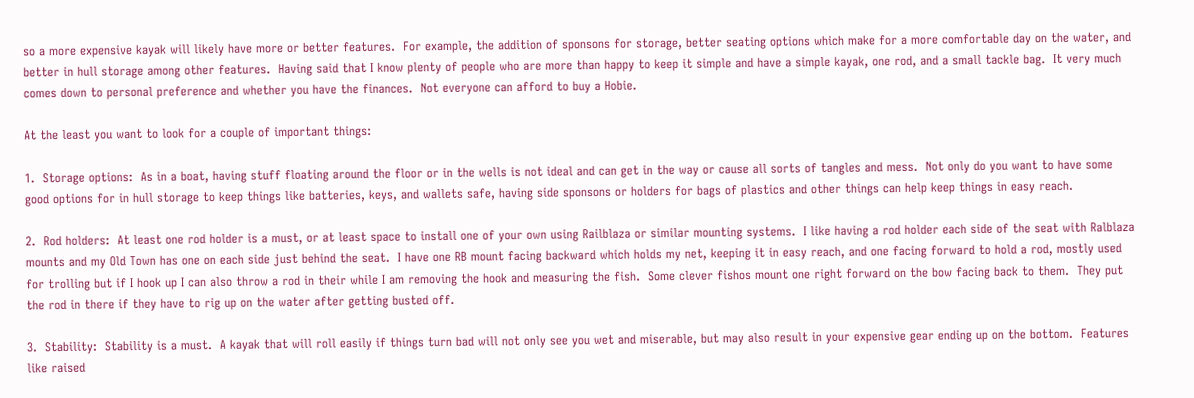so a more expensive kayak will likely have more or better features.  For example, the addition of sponsons for storage, better seating options which make for a more comfortable day on the water, and better in hull storage among other features.  Having said that I know plenty of people who are more than happy to keep it simple and have a simple kayak, one rod, and a small tackle bag.  It very much comes down to personal preference and whether you have the finances.  Not everyone can afford to buy a Hobie.

At the least you want to look for a couple of important things:

1.  Storage options:  As in a boat, having stuff floating around the floor or in the wells is not ideal and can get in the way or cause all sorts of tangles and mess.  Not only do you want to have some good options for in hull storage to keep things like batteries, keys, and wallets safe, having side sponsons or holders for bags of plastics and other things can help keep things in easy reach.

2.  Rod holders:  At least one rod holder is a must, or at least space to install one of your own using Railblaza or similar mounting systems.  I like having a rod holder each side of the seat with Ralblaza mounts and my Old Town has one on each side just behind the seat.  I have one RB mount facing backward which holds my net, keeping it in easy reach, and one facing forward to hold a rod, mostly used for trolling but if I hook up I can also throw a rod in their while I am removing the hook and measuring the fish.  Some clever fishos mount one right forward on the bow facing back to them.  They put the rod in there if they have to rig up on the water after getting busted off.

3.  Stability:  Stability is a must.  A kayak that will roll easily if things turn bad will not only see you wet and miserable, but may also result in your expensive gear ending up on the bottom.  Features like raised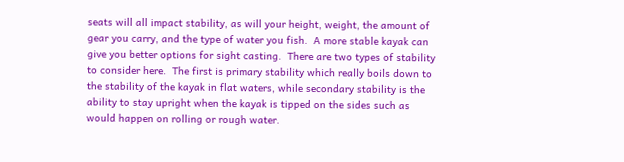seats will all impact stability, as will your height, weight, the amount of gear you carry, and the type of water you fish.  A more stable kayak can give you better options for sight casting.  There are two types of stability to consider here.  The first is primary stability which really boils down to the stability of the kayak in flat waters, while secondary stability is the ability to stay upright when the kayak is tipped on the sides such as would happen on rolling or rough water.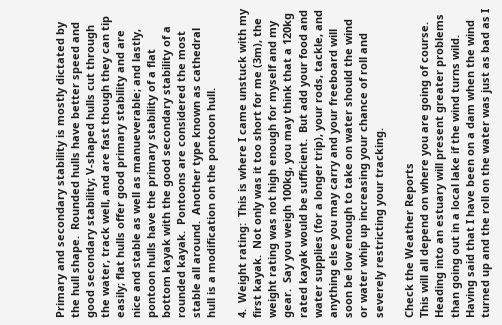Primary and secondary stability is mostly dictated by the hull shape.  Rounded hulls have better speed and good secondary stability; V-shaped hulls cut through the water, track well, and are fast though they can tip easily; flat hulls offer good primary stability and are nice and stable as well as manueverable; and lastly, pontoon hulls have the primary stability of a flat bottom kayak with the good secondary stability of a rounded kayak.  Pontoons are considered the most stable all around.  Another type known as cathedral hull is a modification on the pontoon hull.

4.  Weight rating:  This is where I came unstuck with my first kayak.  Not only was it too short for me (3m), the weight rating was not high enough for myself and my gear.  Say you weigh 100kg, you may think that a 120kg rated kayak would be sufficient.  But add your food and water supplies (for a longer trip), your rods, tackle, and anything else you may carry and your freeboard will soon be low enough to take on water should the wind or water whip up increasing your chance of roll and severely restricting your tracking.

Check the Weather Reports
This will all depend on where you are going of course.  Heading into an estuary will present greater problems than going out in a local lake if the wind turns wild.  Having said that I have been on a dam when the wind turned up and the roll on the water was just as bad as I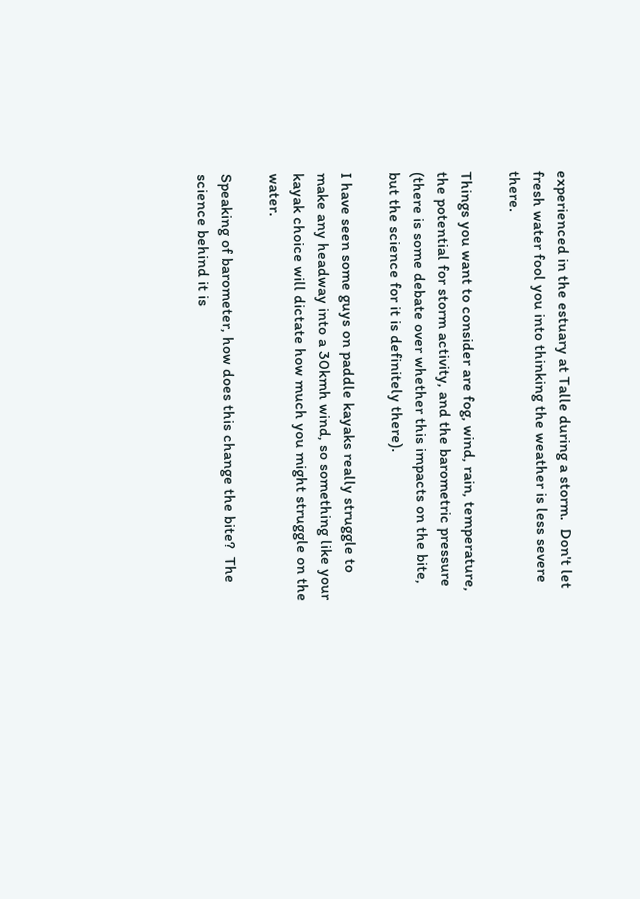experienced in the estuary at Talle during a storm.  Don't let fresh water fool you into thinking the weather is less severe there.

Things you want to consider are fog, wind, rain, temperature, the potential for storm activity, and the barometric pressure (there is some debate over whether this impacts on the bite, but the science for it is definitely there).

I have seen some guys on paddle kayaks really struggle to make any headway into a 30kmh wind, so something like your kayak choice will dictate how much you might struggle on the water.

Speaking of barometer, how does this change the bite?  The science behind it is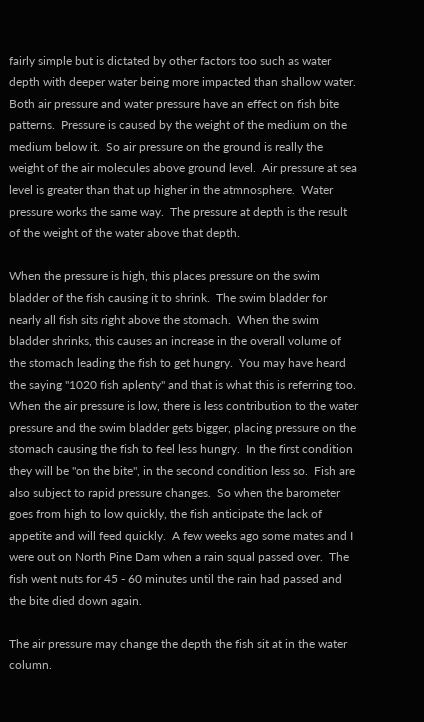fairly simple but is dictated by other factors too such as water depth with deeper water being more impacted than shallow water.  Both air pressure and water pressure have an effect on fish bite patterns.  Pressure is caused by the weight of the medium on the medium below it.  So air pressure on the ground is really the weight of the air molecules above ground level.  Air pressure at sea level is greater than that up higher in the atmnosphere.  Water pressure works the same way.  The pressure at depth is the result of the weight of the water above that depth.

When the pressure is high, this places pressure on the swim bladder of the fish causing it to shrink.  The swim bladder for nearly all fish sits right above the stomach.  When the swim bladder shrinks, this causes an increase in the overall volume of the stomach leading the fish to get hungry.  You may have heard the saying "1020 fish aplenty" and that is what this is referring too.  When the air pressure is low, there is less contribution to the water pressure and the swim bladder gets bigger, placing pressure on the stomach causing the fish to feel less hungry.  In the first condition they will be "on the bite", in the second condition less so.  Fish are also subject to rapid pressure changes.  So when the barometer goes from high to low quickly, the fish anticipate the lack of appetite and will feed quickly.  A few weeks ago some mates and I were out on North Pine Dam when a rain squal passed over.  The fish went nuts for 45 - 60 minutes until the rain had passed and the bite died down again.

The air pressure may change the depth the fish sit at in the water column.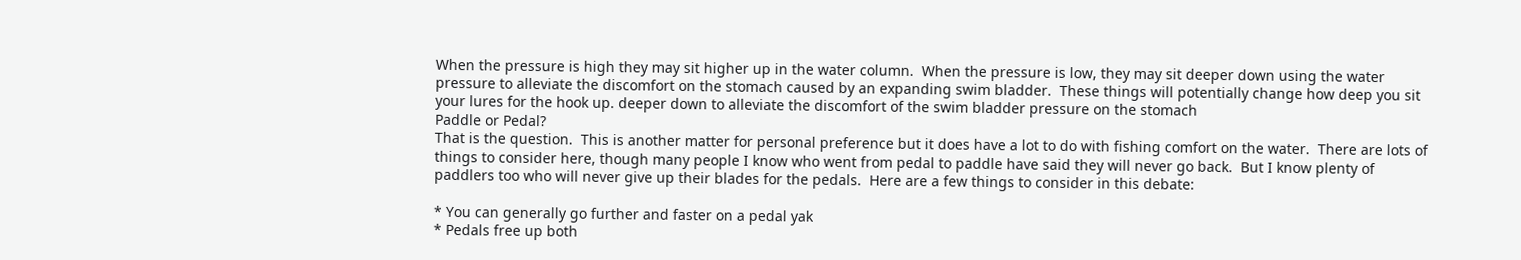When the pressure is high they may sit higher up in the water column.  When the pressure is low, they may sit deeper down using the water pressure to alleviate the discomfort on the stomach caused by an expanding swim bladder.  These things will potentially change how deep you sit your lures for the hook up. deeper down to alleviate the discomfort of the swim bladder pressure on the stomach
Paddle or Pedal?
That is the question.  This is another matter for personal preference but it does have a lot to do with fishing comfort on the water.  There are lots of things to consider here, though many people I know who went from pedal to paddle have said they will never go back.  But I know plenty of paddlers too who will never give up their blades for the pedals.  Here are a few things to consider in this debate:

* You can generally go further and faster on a pedal yak
* Pedals free up both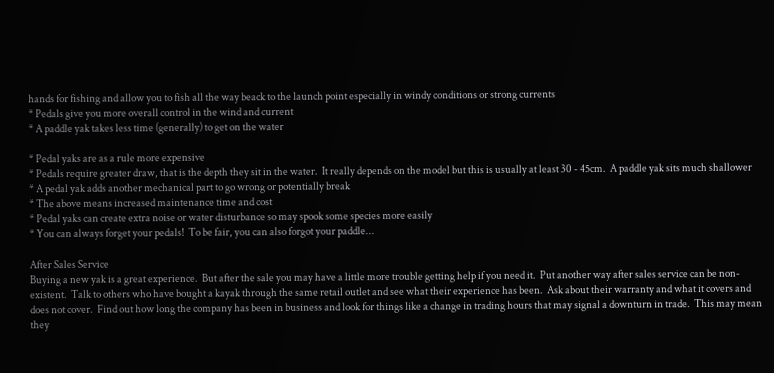hands for fishing and allow you to fish all the way beack to the launch point especially in windy conditions or strong currents
* Pedals give you more overall control in the wind and current
* A paddle yak takes less time (generally) to get on the water

* Pedal yaks are as a rule more expensive
* Pedals require greater draw, that is the depth they sit in the water.  It really depends on the model but this is usually at least 30 - 45cm.  A paddle yak sits much shallower
* A pedal yak adds another mechanical part to go wrong or potentially break
* The above means increased maintenance time and cost
* Pedal yaks can create extra noise or water disturbance so may spook some species more easily
* You can always forget your pedals!  To be fair, you can also forgot your paddle...

After Sales Service
Buying a new yak is a great experience.  But after the sale you may have a little more trouble getting help if you need it.  Put another way after sales service can be non-existent.  Talk to others who have bought a kayak through the same retail outlet and see what their experience has been.  Ask about their warranty and what it covers and does not cover.  Find out how long the company has been in business and look for things like a change in trading hours that may signal a downturn in trade.  This may mean they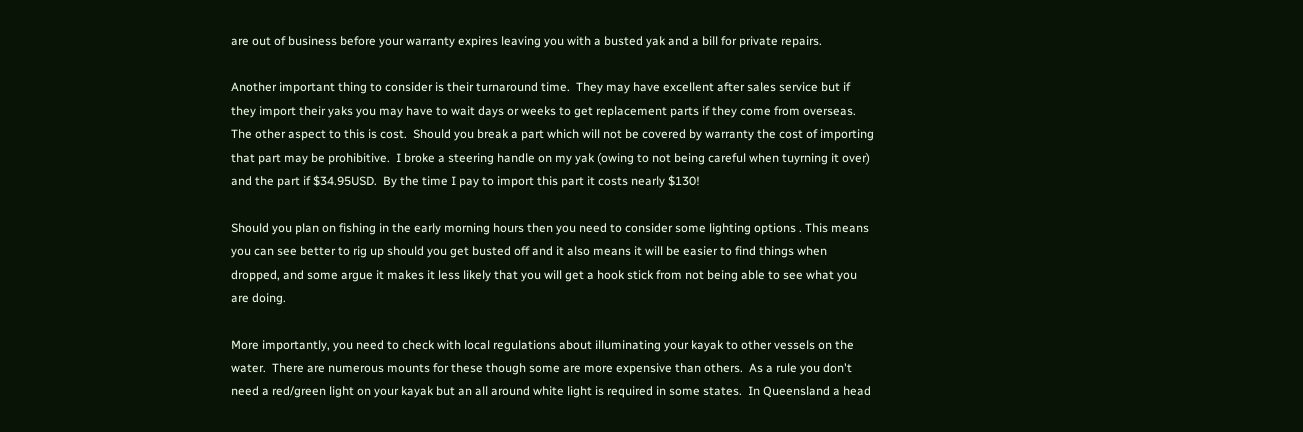are out of business before your warranty expires leaving you with a busted yak and a bill for private repairs.

Another important thing to consider is their turnaround time.  They may have excellent after sales service but if they import their yaks you may have to wait days or weeks to get replacement parts if they come from overseas.  The other aspect to this is cost.  Should you break a part which will not be covered by warranty the cost of importing that part may be prohibitive.  I broke a steering handle on my yak (owing to not being careful when tuyrning it over) and the part if $34.95USD.  By the time I pay to import this part it costs nearly $130!

Should you plan on fishing in the early morning hours then you need to consider some lighting options . This means you can see better to rig up should you get busted off and it also means it will be easier to find things when dropped, and some argue it makes it less likely that you will get a hook stick from not being able to see what you are doing.

More importantly, you need to check with local regulations about illuminating your kayak to other vessels on the water.  There are numerous mounts for these though some are more expensive than others.  As a rule you don't need a red/green light on your kayak but an all around white light is required in some states.  In Queensland a head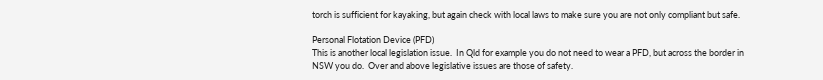torch is sufficient for kayaking, but again check with local laws to make sure you are not only compliant but safe.

Personal Flotation Device (PFD)
This is another local legislation issue.  In Qld for example you do not need to wear a PFD, but across the border in NSW you do.  Over and above legislative issues are those of safety.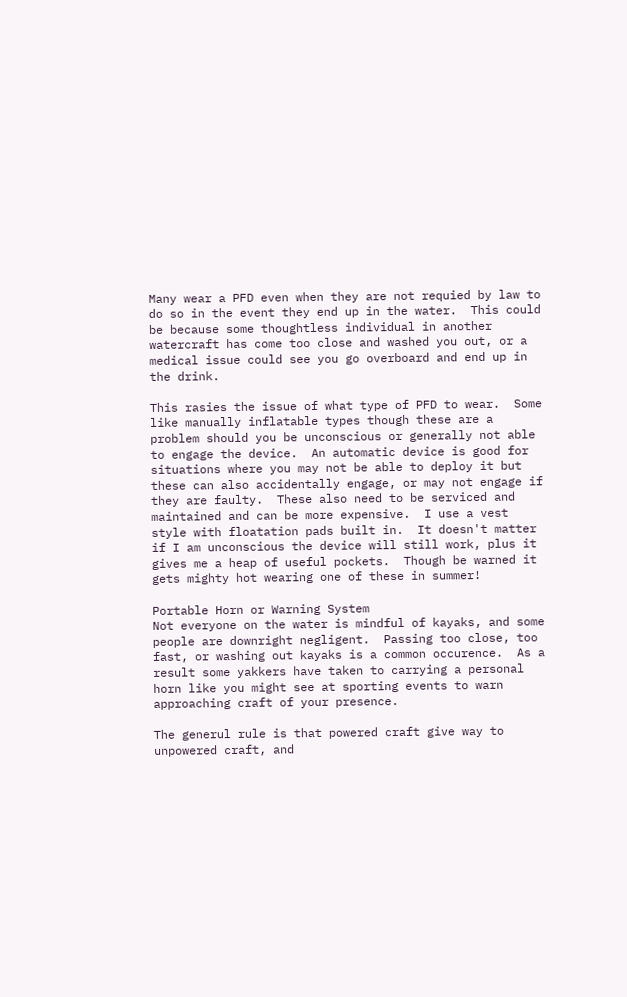Many wear a PFD even when they are not requied by law to do so in the event they end up in the water.  This could be because some thoughtless individual in another watercraft has come too close and washed you out, or a medical issue could see you go overboard and end up in the drink.

This rasies the issue of what type of PFD to wear.  Some like manually inflatable types though these are a problem should you be unconscious or generally not able to engage the device.  An automatic device is good for situations where you may not be able to deploy it but these can also accidentally engage, or may not engage if they are faulty.  These also need to be serviced and maintained and can be more expensive.  I use a vest style with floatation pads built in.  It doesn't matter if I am unconscious the device will still work, plus it gives me a heap of useful pockets.  Though be warned it gets mighty hot wearing one of these in summer!

Portable Horn or Warning System
Not everyone on the water is mindful of kayaks, and some people are downright negligent.  Passing too close, too fast, or washing out kayaks is a common occurence.  As a result some yakkers have taken to carrying a personal horn like you might see at sporting events to warn approaching craft of your presence.

The generul rule is that powered craft give way to unpowered craft, and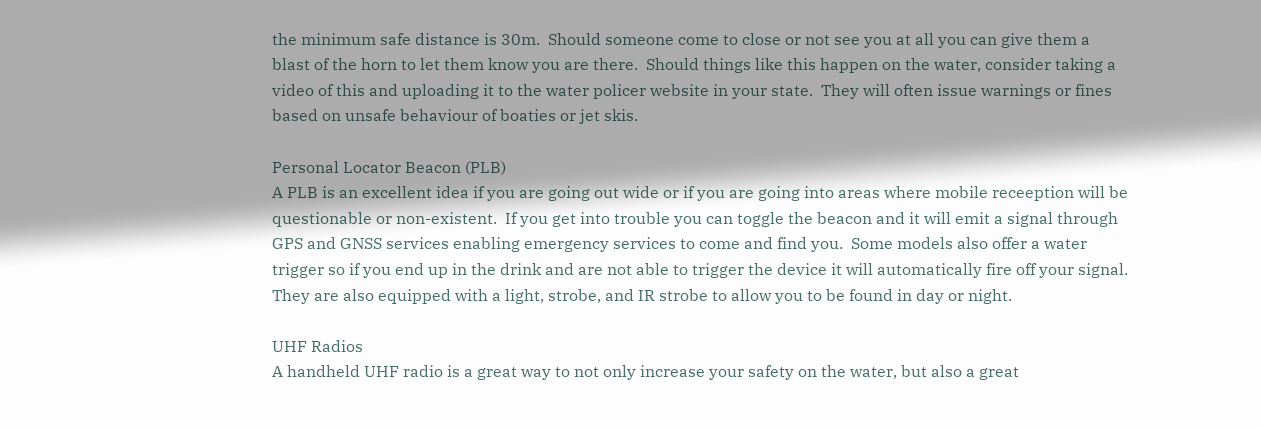the minimum safe distance is 30m.  Should someone come to close or not see you at all you can give them a blast of the horn to let them know you are there.  Should things like this happen on the water, consider taking a video of this and uploading it to the water policer website in your state.  They will often issue warnings or fines based on unsafe behaviour of boaties or jet skis.

Personal Locator Beacon (PLB)
A PLB is an excellent idea if you are going out wide or if you are going into areas where mobile receeption will be questionable or non-existent.  If you get into trouble you can toggle the beacon and it will emit a signal through GPS and GNSS services enabling emergency services to come and find you.  Some models also offer a water trigger so if you end up in the drink and are not able to trigger the device it will automatically fire off your signal.  They are also equipped with a light, strobe, and IR strobe to allow you to be found in day or night.

UHF Radios
A handheld UHF radio is a great way to not only increase your safety on the water, but also a great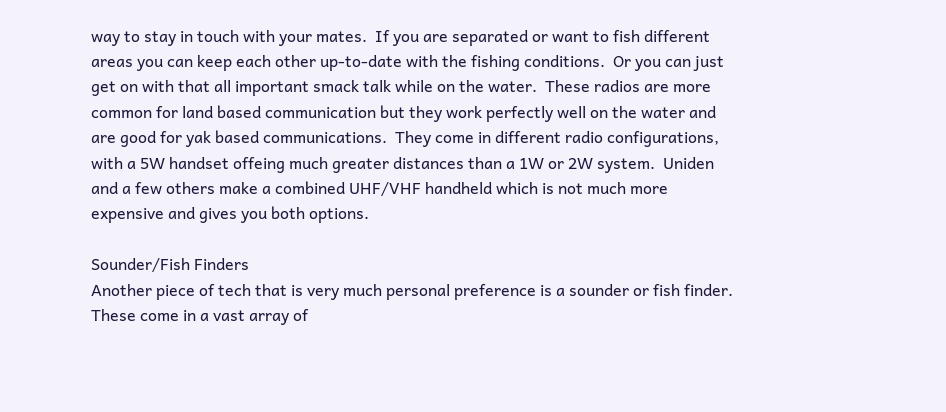way to stay in touch with your mates.  If you are separated or want to fish different areas you can keep each other up-to-date with the fishing conditions.  Or you can just get on with that all important smack talk while on the water.  These radios are more common for land based communication but they work perfectly well on the water and are good for yak based communications.  They come in different radio configurations, with a 5W handset offeing much greater distances than a 1W or 2W system.  Uniden and a few others make a combined UHF/VHF handheld which is not much more expensive and gives you both options.

Sounder/Fish Finders
Another piece of tech that is very much personal preference is a sounder or fish finder.  These come in a vast array of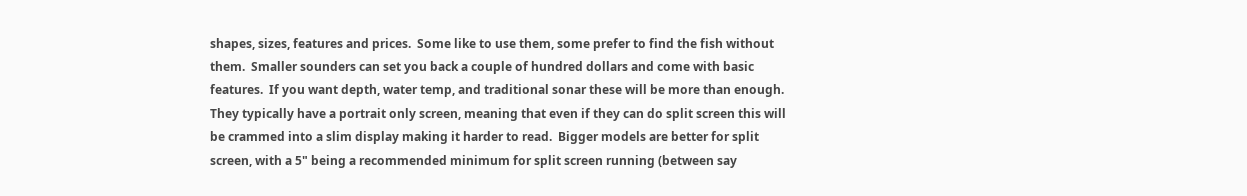shapes, sizes, features and prices.  Some like to use them, some prefer to find the fish without them.  Smaller sounders can set you back a couple of hundred dollars and come with basic features.  If you want depth, water temp, and traditional sonar these will be more than enough.  They typically have a portrait only screen, meaning that even if they can do split screen this will be crammed into a slim display making it harder to read.  Bigger models are better for split screen, with a 5" being a recommended minimum for split screen running (between say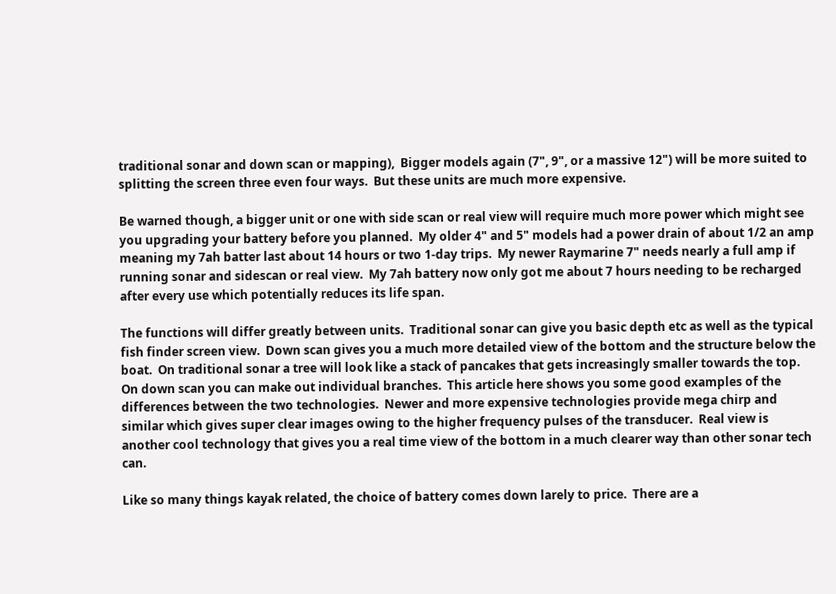traditional sonar and down scan or mapping),  Bigger models again (7", 9", or a massive 12") will be more suited to splitting the screen three even four ways.  But these units are much more expensive.

Be warned though, a bigger unit or one with side scan or real view will require much more power which might see you upgrading your battery before you planned.  My older 4" and 5" models had a power drain of about 1/2 an amp meaning my 7ah batter last about 14 hours or two 1-day trips.  My newer Raymarine 7" needs nearly a full amp if running sonar and sidescan or real view.  My 7ah battery now only got me about 7 hours needing to be recharged after every use which potentially reduces its life span.

The functions will differ greatly between units.  Traditional sonar can give you basic depth etc as well as the typical fish finder screen view.  Down scan gives you a much more detailed view of the bottom and the structure below the boat.  On traditional sonar a tree will look like a stack of pancakes that gets increasingly smaller towards the top.  On down scan you can make out individual branches.  This article here shows you some good examples of the differences between the two technologies.  Newer and more expensive technologies provide mega chirp and similar which gives super clear images owing to the higher frequency pulses of the transducer.  Real view is another cool technology that gives you a real time view of the bottom in a much clearer way than other sonar tech can.

Like so many things kayak related, the choice of battery comes down larely to price.  There are a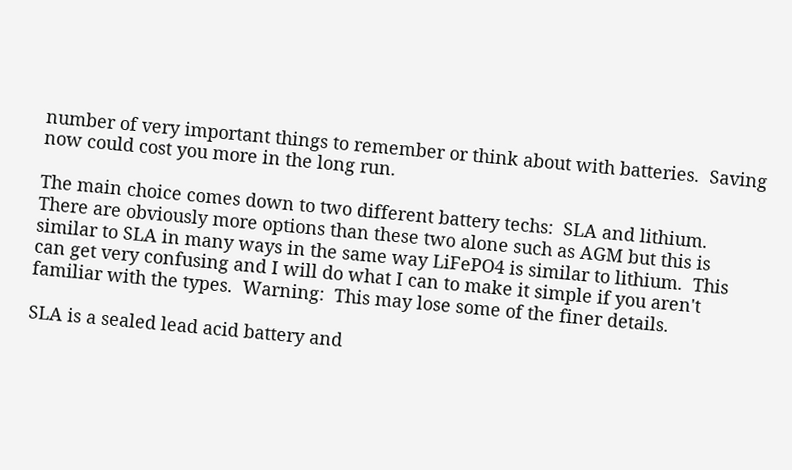number of very important things to remember or think about with batteries.  Saving now could cost you more in the long run.

The main choice comes down to two different battery techs:  SLA and lithium.  There are obviously more options than these two alone such as AGM but this is similar to SLA in many ways in the same way LiFePO4 is similar to lithium.  This can get very confusing and I will do what I can to make it simple if you aren't familiar with the types.  Warning:  This may lose some of the finer details.

SLA is a sealed lead acid battery and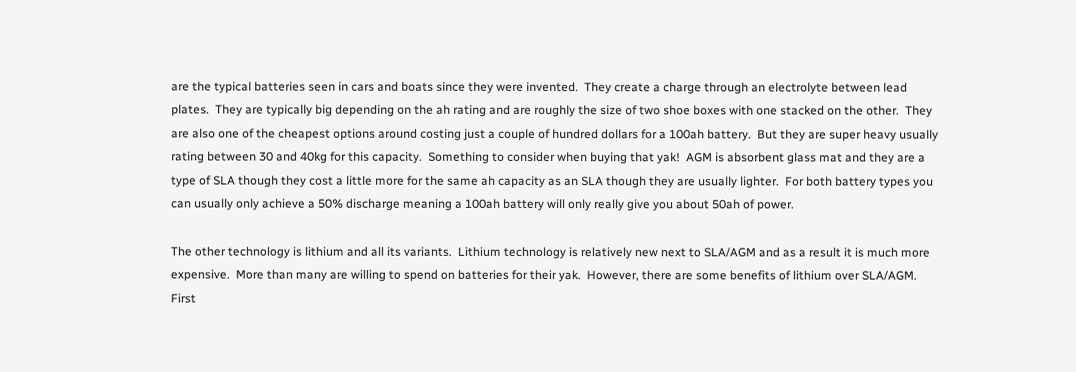are the typical batteries seen in cars and boats since they were invented.  They create a charge through an electrolyte between lead plates.  They are typically big depending on the ah rating and are roughly the size of two shoe boxes with one stacked on the other.  They are also one of the cheapest options around costing just a couple of hundred dollars for a 100ah battery.  But they are super heavy usually rating between 30 and 40kg for this capacity.  Something to consider when buying that yak!  AGM is absorbent glass mat and they are a type of SLA though they cost a little more for the same ah capacity as an SLA though they are usually lighter.  For both battery types you can usually only achieve a 50% discharge meaning a 100ah battery will only really give you about 50ah of power.

The other technology is lithium and all its variants.  Lithium technology is relatively new next to SLA/AGM and as a result it is much more expensive.  More than many are willing to spend on batteries for their yak.  However, there are some benefits of lithium over SLA/AGM.  First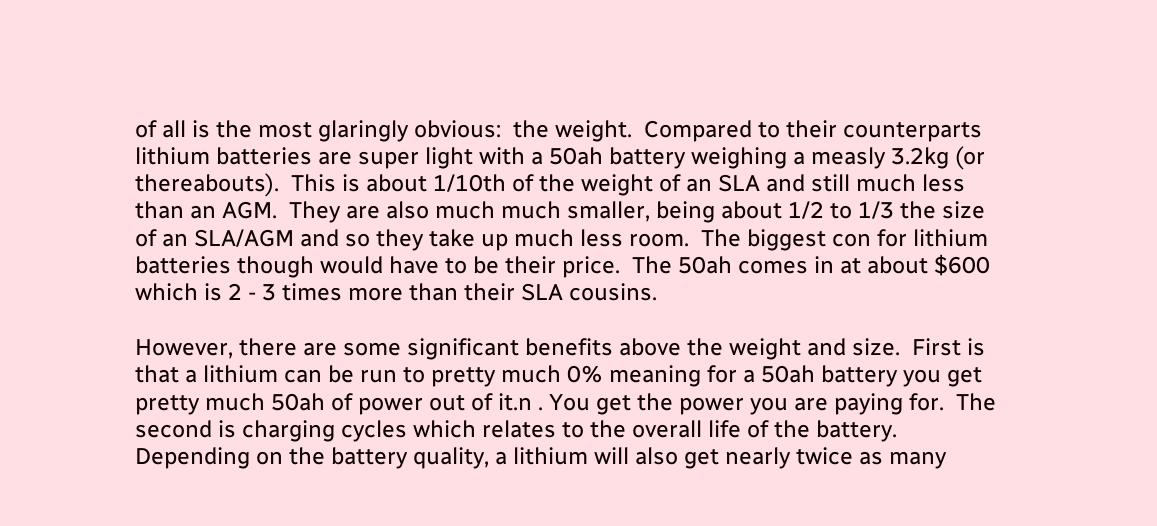of all is the most glaringly obvious:  the weight.  Compared to their counterparts lithium batteries are super light with a 50ah battery weighing a measly 3.2kg (or thereabouts).  This is about 1/10th of the weight of an SLA and still much less than an AGM.  They are also much much smaller, being about 1/2 to 1/3 the size of an SLA/AGM and so they take up much less room.  The biggest con for lithium batteries though would have to be their price.  The 50ah comes in at about $600 which is 2 - 3 times more than their SLA cousins.

However, there are some significant benefits above the weight and size.  First is that a lithium can be run to pretty much 0% meaning for a 50ah battery you get pretty much 50ah of power out of it.n . You get the power you are paying for.  The second is charging cycles which relates to the overall life of the battery.  Depending on the battery quality, a lithium will also get nearly twice as many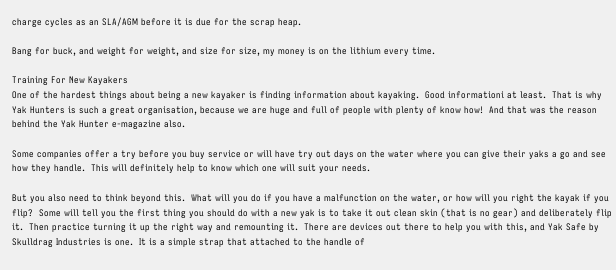charge cycles as an SLA/AGM before it is due for the scrap heap.

Bang for buck, and weight for weight, and size for size, my money is on the lithium every time.

Training For New Kayakers
One of the hardest things about being a new kayaker is finding information about kayaking.  Good informationi at least.  That is why Yak Hunters is such a great organisation, because we are huge and full of people with plenty of know how!  And that was the reason behind the Yak Hunter e-magazine also.

Some companies offer a try before you buy service or will have try out days on the water where you can give their yaks a go and see how they handle.  This will definitely help to know which one will suit your needs.

But you also need to think beyond this.  What will you do if you have a malfunction on the water, or how will you right the kayak if you flip?  Some will tell you the first thing you should do with a new yak is to take it out clean skin (that is no gear) and deliberately flip it.  Then practice turning it up the right way and remounting it.  There are devices out there to help you with this, and Yak Safe by Skulldrag Industries is one.  It is a simple strap that attached to the handle of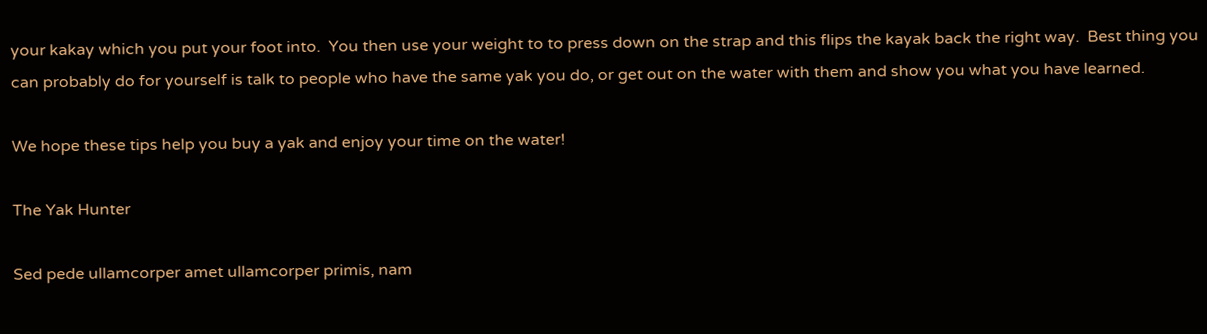your kakay which you put your foot into.  You then use your weight to to press down on the strap and this flips the kayak back the right way.  Best thing you can probably do for yourself is talk to people who have the same yak you do, or get out on the water with them and show you what you have learned.

We hope these tips help you buy a yak and enjoy your time on the water!

The Yak Hunter

Sed pede ullamcorper amet ullamcorper primis, nam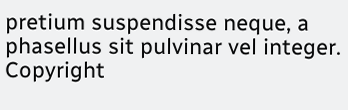pretium suspendisse neque, a phasellus sit pulvinar vel integer.
Copyright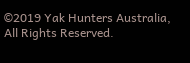©2019 Yak Hunters Australia, All Rights Reserved.